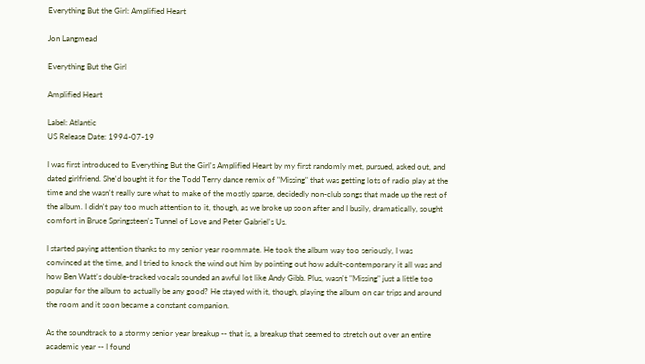Everything But the Girl: Amplified Heart

Jon Langmead

Everything But the Girl

Amplified Heart

Label: Atlantic
US Release Date: 1994-07-19

I was first introduced to Everything But the Girl's Amplified Heart by my first randomly met, pursued, asked out, and dated girlfriend. She'd bought it for the Todd Terry dance remix of "Missing" that was getting lots of radio play at the time and she wasn't really sure what to make of the mostly sparse, decidedly non-club songs that made up the rest of the album. I didn't pay too much attention to it, though, as we broke up soon after and I busily, dramatically, sought comfort in Bruce Springsteen's Tunnel of Love and Peter Gabriel's Us.

I started paying attention thanks to my senior year roommate. He took the album way too seriously, I was convinced at the time, and I tried to knock the wind out him by pointing out how adult-contemporary it all was and how Ben Watt's double-tracked vocals sounded an awful lot like Andy Gibb. Plus, wasn't "Missing" just a little too popular for the album to actually be any good? He stayed with it, though, playing the album on car trips and around the room and it soon became a constant companion.

As the soundtrack to a stormy senior year breakup -- that is, a breakup that seemed to stretch out over an entire academic year -- I found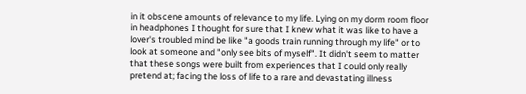in it obscene amounts of relevance to my life. Lying on my dorm room floor in headphones I thought for sure that I knew what it was like to have a lover's troubled mind be like "a goods train running through my life" or to look at someone and "only see bits of myself". It didn't seem to matter that these songs were built from experiences that I could only really pretend at; facing the loss of life to a rare and devastating illness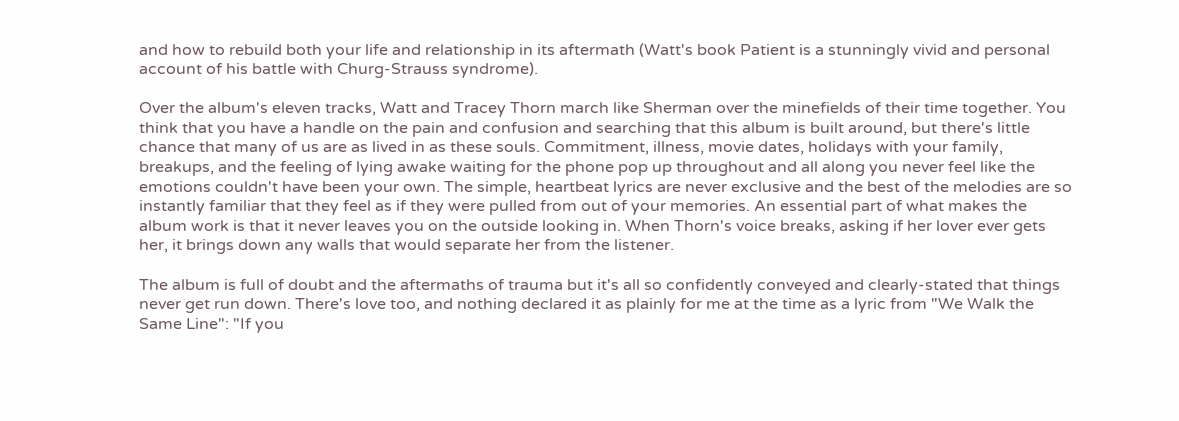and how to rebuild both your life and relationship in its aftermath (Watt's book Patient is a stunningly vivid and personal account of his battle with Churg-Strauss syndrome).

Over the album's eleven tracks, Watt and Tracey Thorn march like Sherman over the minefields of their time together. You think that you have a handle on the pain and confusion and searching that this album is built around, but there's little chance that many of us are as lived in as these souls. Commitment, illness, movie dates, holidays with your family, breakups, and the feeling of lying awake waiting for the phone pop up throughout and all along you never feel like the emotions couldn't have been your own. The simple, heartbeat lyrics are never exclusive and the best of the melodies are so instantly familiar that they feel as if they were pulled from out of your memories. An essential part of what makes the album work is that it never leaves you on the outside looking in. When Thorn's voice breaks, asking if her lover ever gets her, it brings down any walls that would separate her from the listener.

The album is full of doubt and the aftermaths of trauma but it's all so confidently conveyed and clearly-stated that things never get run down. There's love too, and nothing declared it as plainly for me at the time as a lyric from "We Walk the Same Line": "If you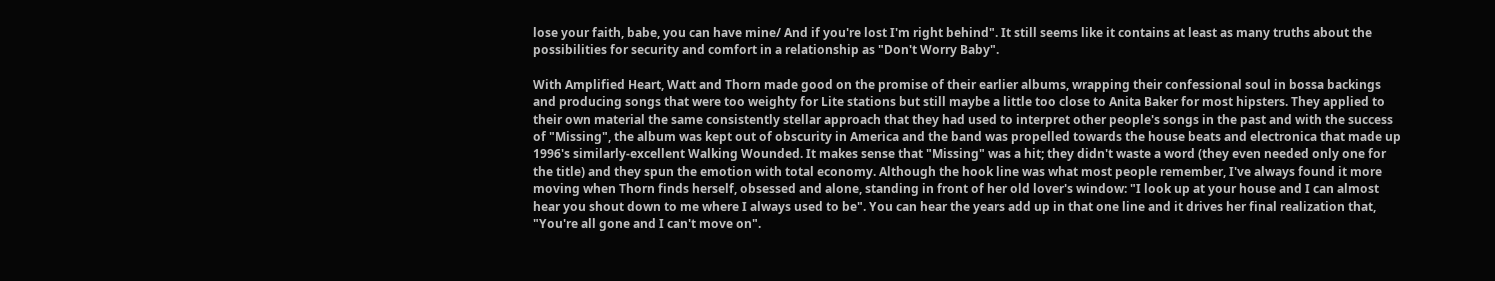lose your faith, babe, you can have mine/ And if you're lost I'm right behind". It still seems like it contains at least as many truths about the possibilities for security and comfort in a relationship as "Don't Worry Baby".

With Amplified Heart, Watt and Thorn made good on the promise of their earlier albums, wrapping their confessional soul in bossa backings and producing songs that were too weighty for Lite stations but still maybe a little too close to Anita Baker for most hipsters. They applied to their own material the same consistently stellar approach that they had used to interpret other people's songs in the past and with the success of "Missing", the album was kept out of obscurity in America and the band was propelled towards the house beats and electronica that made up 1996's similarly-excellent Walking Wounded. It makes sense that "Missing" was a hit; they didn't waste a word (they even needed only one for the title) and they spun the emotion with total economy. Although the hook line was what most people remember, I've always found it more moving when Thorn finds herself, obsessed and alone, standing in front of her old lover's window: "I look up at your house and I can almost hear you shout down to me where I always used to be". You can hear the years add up in that one line and it drives her final realization that, "You're all gone and I can't move on".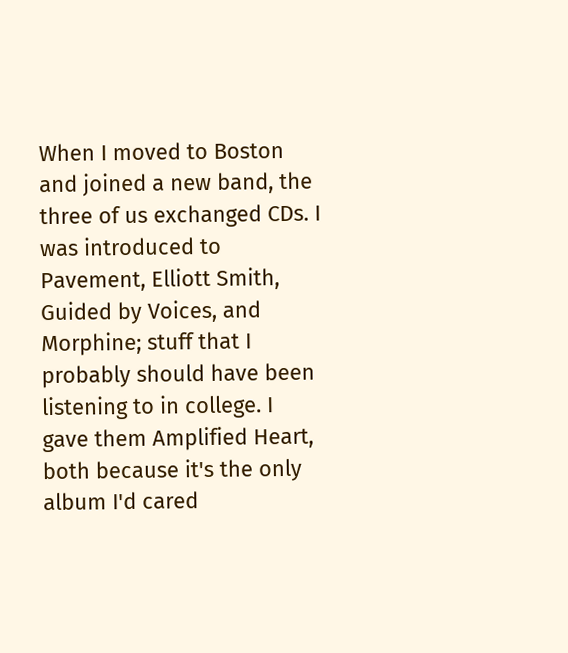When I moved to Boston and joined a new band, the three of us exchanged CDs. I was introduced to Pavement, Elliott Smith, Guided by Voices, and Morphine; stuff that I probably should have been listening to in college. I gave them Amplified Heart, both because it's the only album I'd cared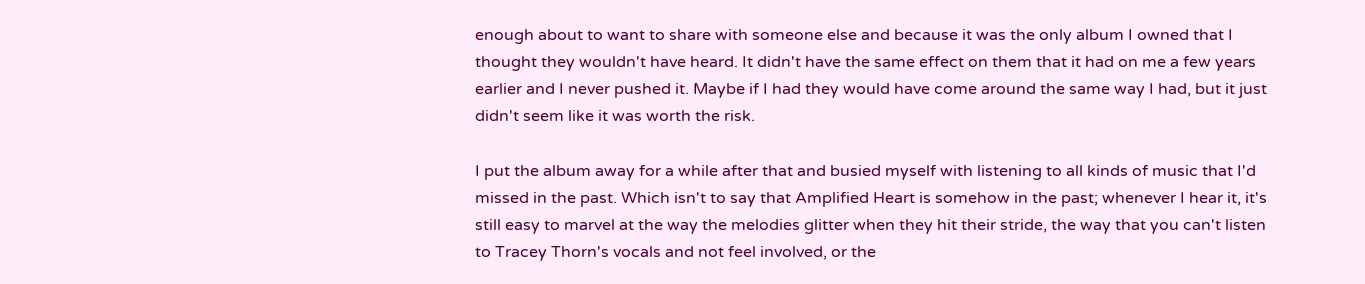enough about to want to share with someone else and because it was the only album I owned that I thought they wouldn't have heard. It didn't have the same effect on them that it had on me a few years earlier and I never pushed it. Maybe if I had they would have come around the same way I had, but it just didn't seem like it was worth the risk.

I put the album away for a while after that and busied myself with listening to all kinds of music that I'd missed in the past. Which isn't to say that Amplified Heart is somehow in the past; whenever I hear it, it's still easy to marvel at the way the melodies glitter when they hit their stride, the way that you can't listen to Tracey Thorn's vocals and not feel involved, or the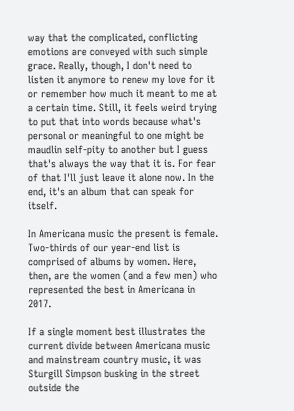way that the complicated, conflicting emotions are conveyed with such simple grace. Really, though, I don't need to listen it anymore to renew my love for it or remember how much it meant to me at a certain time. Still, it feels weird trying to put that into words because what's personal or meaningful to one might be maudlin self-pity to another but I guess that's always the way that it is. For fear of that I'll just leave it alone now. In the end, it's an album that can speak for itself.

In Americana music the present is female. Two-thirds of our year-end list is comprised of albums by women. Here, then, are the women (and a few men) who represented the best in Americana in 2017.

If a single moment best illustrates the current divide between Americana music and mainstream country music, it was Sturgill Simpson busking in the street outside the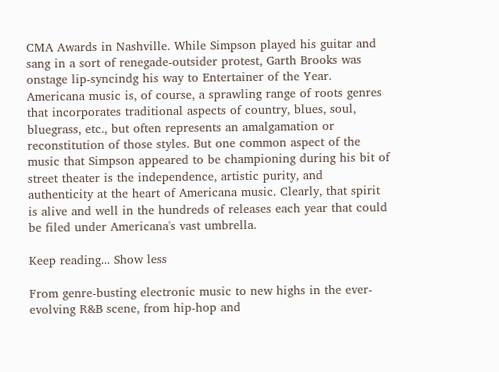CMA Awards in Nashville. While Simpson played his guitar and sang in a sort of renegade-outsider protest, Garth Brooks was onstage lip-syncindg his way to Entertainer of the Year. Americana music is, of course, a sprawling range of roots genres that incorporates traditional aspects of country, blues, soul, bluegrass, etc., but often represents an amalgamation or reconstitution of those styles. But one common aspect of the music that Simpson appeared to be championing during his bit of street theater is the independence, artistic purity, and authenticity at the heart of Americana music. Clearly, that spirit is alive and well in the hundreds of releases each year that could be filed under Americana's vast umbrella.

Keep reading... Show less

From genre-busting electronic music to new highs in the ever-evolving R&B scene, from hip-hop and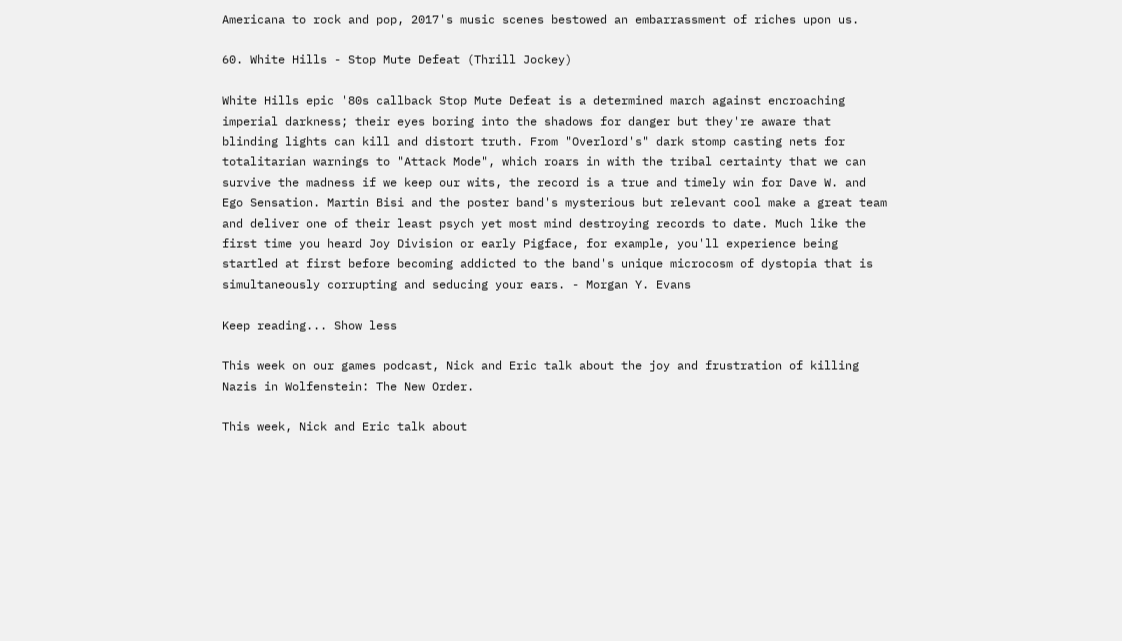Americana to rock and pop, 2017's music scenes bestowed an embarrassment of riches upon us.

60. White Hills - Stop Mute Defeat (Thrill Jockey)

White Hills epic '80s callback Stop Mute Defeat is a determined march against encroaching imperial darkness; their eyes boring into the shadows for danger but they're aware that blinding lights can kill and distort truth. From "Overlord's" dark stomp casting nets for totalitarian warnings to "Attack Mode", which roars in with the tribal certainty that we can survive the madness if we keep our wits, the record is a true and timely win for Dave W. and Ego Sensation. Martin Bisi and the poster band's mysterious but relevant cool make a great team and deliver one of their least psych yet most mind destroying records to date. Much like the first time you heard Joy Division or early Pigface, for example, you'll experience being startled at first before becoming addicted to the band's unique microcosm of dystopia that is simultaneously corrupting and seducing your ears. - Morgan Y. Evans

Keep reading... Show less

This week on our games podcast, Nick and Eric talk about the joy and frustration of killing Nazis in Wolfenstein: The New Order.

This week, Nick and Eric talk about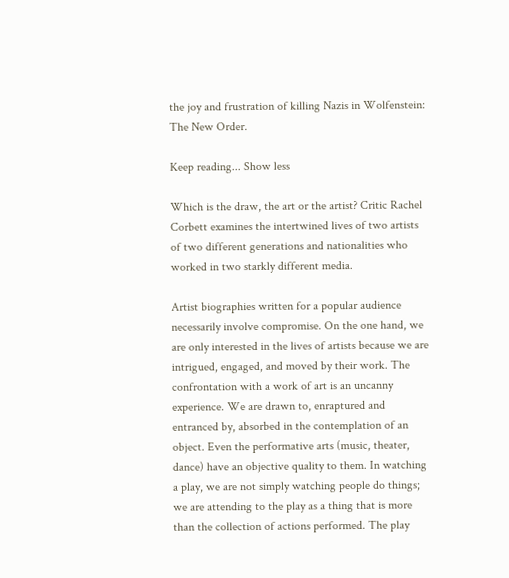the joy and frustration of killing Nazis in Wolfenstein: The New Order.

Keep reading... Show less

Which is the draw, the art or the artist? Critic Rachel Corbett examines the intertwined lives of two artists of two different generations and nationalities who worked in two starkly different media.

Artist biographies written for a popular audience necessarily involve compromise. On the one hand, we are only interested in the lives of artists because we are intrigued, engaged, and moved by their work. The confrontation with a work of art is an uncanny experience. We are drawn to, enraptured and entranced by, absorbed in the contemplation of an object. Even the performative arts (music, theater, dance) have an objective quality to them. In watching a play, we are not simply watching people do things; we are attending to the play as a thing that is more than the collection of actions performed. The play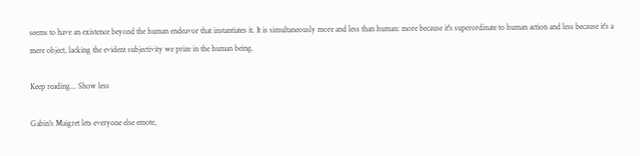seems to have an existence beyond the human endeavor that instantiates it. It is simultaneously more and less than human: more because it's superordinate to human action and less because it's a mere object, lacking the evident subjectivity we prize in the human being.

Keep reading... Show less

Gabin's Maigret lets everyone else emote,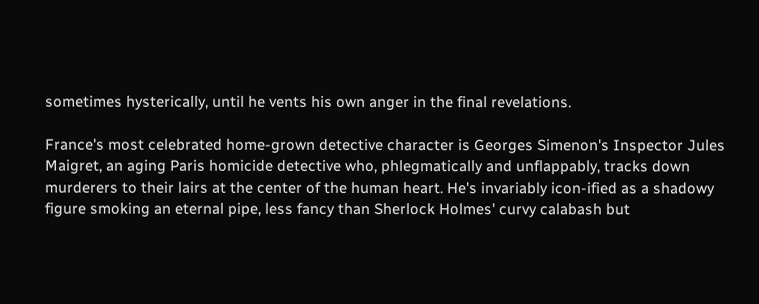sometimes hysterically, until he vents his own anger in the final revelations.

France's most celebrated home-grown detective character is Georges Simenon's Inspector Jules Maigret, an aging Paris homicide detective who, phlegmatically and unflappably, tracks down murderers to their lairs at the center of the human heart. He's invariably icon-ified as a shadowy figure smoking an eternal pipe, less fancy than Sherlock Holmes' curvy calabash but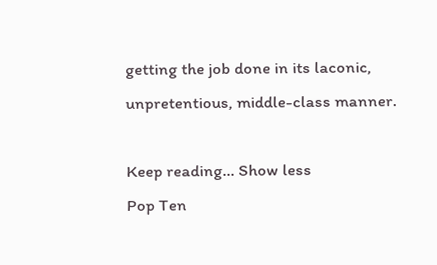getting the job done in its laconic, unpretentious, middle-class manner.

Keep reading... Show less
Pop Ten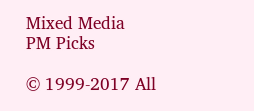Mixed Media
PM Picks

© 1999-2017 All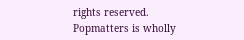rights reserved.
Popmatters is wholly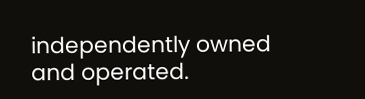independently owned and operated.